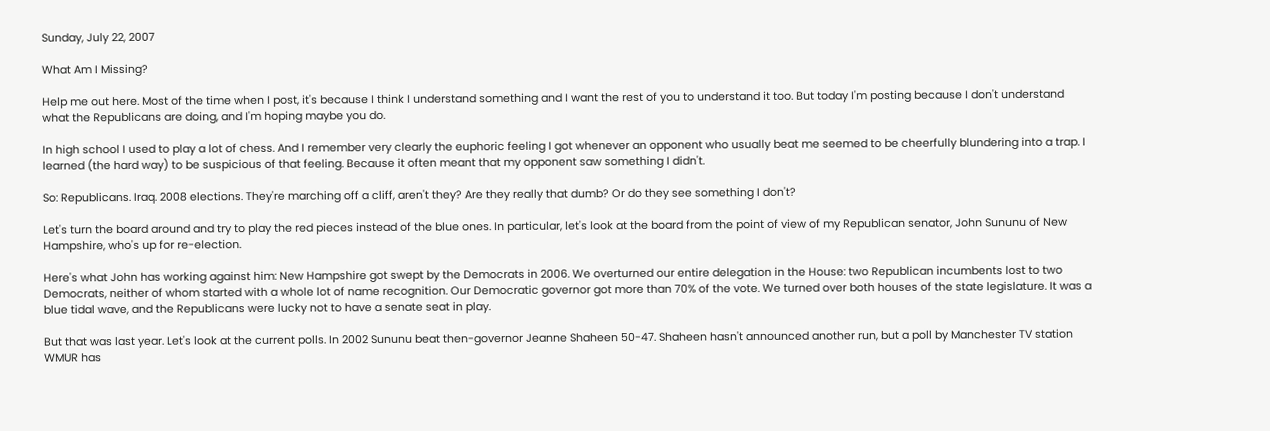Sunday, July 22, 2007

What Am I Missing?

Help me out here. Most of the time when I post, it's because I think I understand something and I want the rest of you to understand it too. But today I'm posting because I don't understand what the Republicans are doing, and I'm hoping maybe you do.

In high school I used to play a lot of chess. And I remember very clearly the euphoric feeling I got whenever an opponent who usually beat me seemed to be cheerfully blundering into a trap. I learned (the hard way) to be suspicious of that feeling. Because it often meant that my opponent saw something I didn't.

So: Republicans. Iraq. 2008 elections. They're marching off a cliff, aren't they? Are they really that dumb? Or do they see something I don't?

Let's turn the board around and try to play the red pieces instead of the blue ones. In particular, let's look at the board from the point of view of my Republican senator, John Sununu of New Hampshire, who's up for re-election.

Here's what John has working against him: New Hampshire got swept by the Democrats in 2006. We overturned our entire delegation in the House: two Republican incumbents lost to two Democrats, neither of whom started with a whole lot of name recognition. Our Democratic governor got more than 70% of the vote. We turned over both houses of the state legislature. It was a blue tidal wave, and the Republicans were lucky not to have a senate seat in play.

But that was last year. Let's look at the current polls. In 2002 Sununu beat then-governor Jeanne Shaheen 50-47. Shaheen hasn't announced another run, but a poll by Manchester TV station WMUR has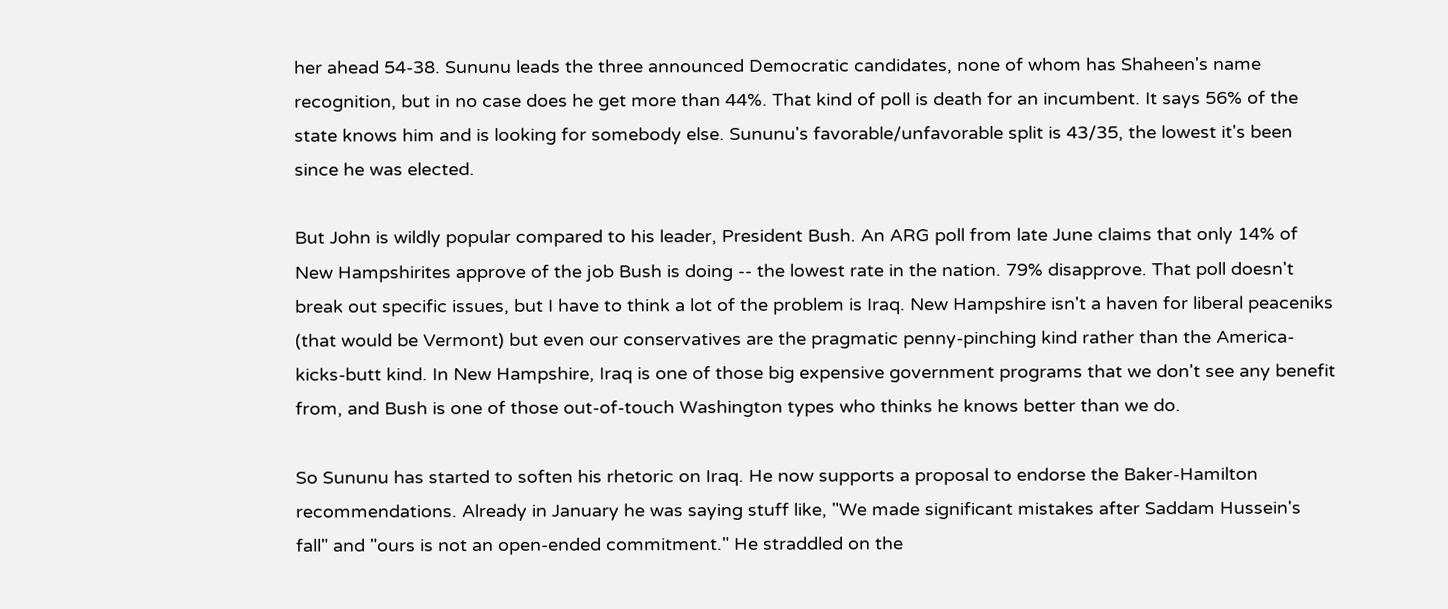her ahead 54-38. Sununu leads the three announced Democratic candidates, none of whom has Shaheen's name recognition, but in no case does he get more than 44%. That kind of poll is death for an incumbent. It says 56% of the state knows him and is looking for somebody else. Sununu's favorable/unfavorable split is 43/35, the lowest it's been since he was elected.

But John is wildly popular compared to his leader, President Bush. An ARG poll from late June claims that only 14% of New Hampshirites approve of the job Bush is doing -- the lowest rate in the nation. 79% disapprove. That poll doesn't break out specific issues, but I have to think a lot of the problem is Iraq. New Hampshire isn't a haven for liberal peaceniks (that would be Vermont) but even our conservatives are the pragmatic penny-pinching kind rather than the America-kicks-butt kind. In New Hampshire, Iraq is one of those big expensive government programs that we don't see any benefit from, and Bush is one of those out-of-touch Washington types who thinks he knows better than we do.

So Sununu has started to soften his rhetoric on Iraq. He now supports a proposal to endorse the Baker-Hamilton recommendations. Already in January he was saying stuff like, "We made significant mistakes after Saddam Hussein's fall" and "ours is not an open-ended commitment." He straddled on the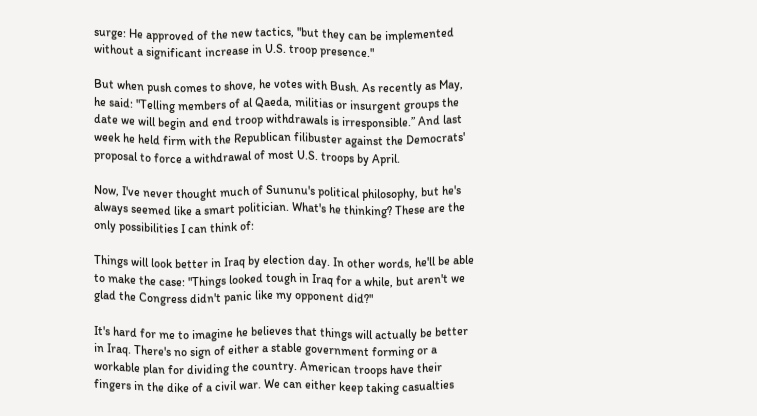surge: He approved of the new tactics, "but they can be implemented without a significant increase in U.S. troop presence."

But when push comes to shove, he votes with Bush. As recently as May, he said: "Telling members of al Qaeda, militias or insurgent groups the date we will begin and end troop withdrawals is irresponsible.” And last week he held firm with the Republican filibuster against the Democrats' proposal to force a withdrawal of most U.S. troops by April.

Now, I've never thought much of Sununu's political philosophy, but he's always seemed like a smart politician. What's he thinking? These are the only possibilities I can think of:

Things will look better in Iraq by election day. In other words, he'll be able to make the case: "Things looked tough in Iraq for a while, but aren't we glad the Congress didn't panic like my opponent did?"

It's hard for me to imagine he believes that things will actually be better in Iraq. There's no sign of either a stable government forming or a workable plan for dividing the country. American troops have their fingers in the dike of a civil war. We can either keep taking casualties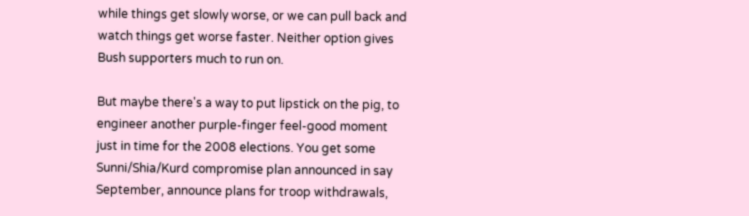while things get slowly worse, or we can pull back and watch things get worse faster. Neither option gives Bush supporters much to run on.

But maybe there's a way to put lipstick on the pig, to engineer another purple-finger feel-good moment just in time for the 2008 elections. You get some Sunni/Shia/Kurd compromise plan announced in say September, announce plans for troop withdrawals,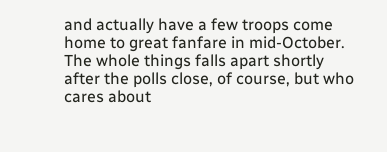and actually have a few troops come home to great fanfare in mid-October. The whole things falls apart shortly after the polls close, of course, but who cares about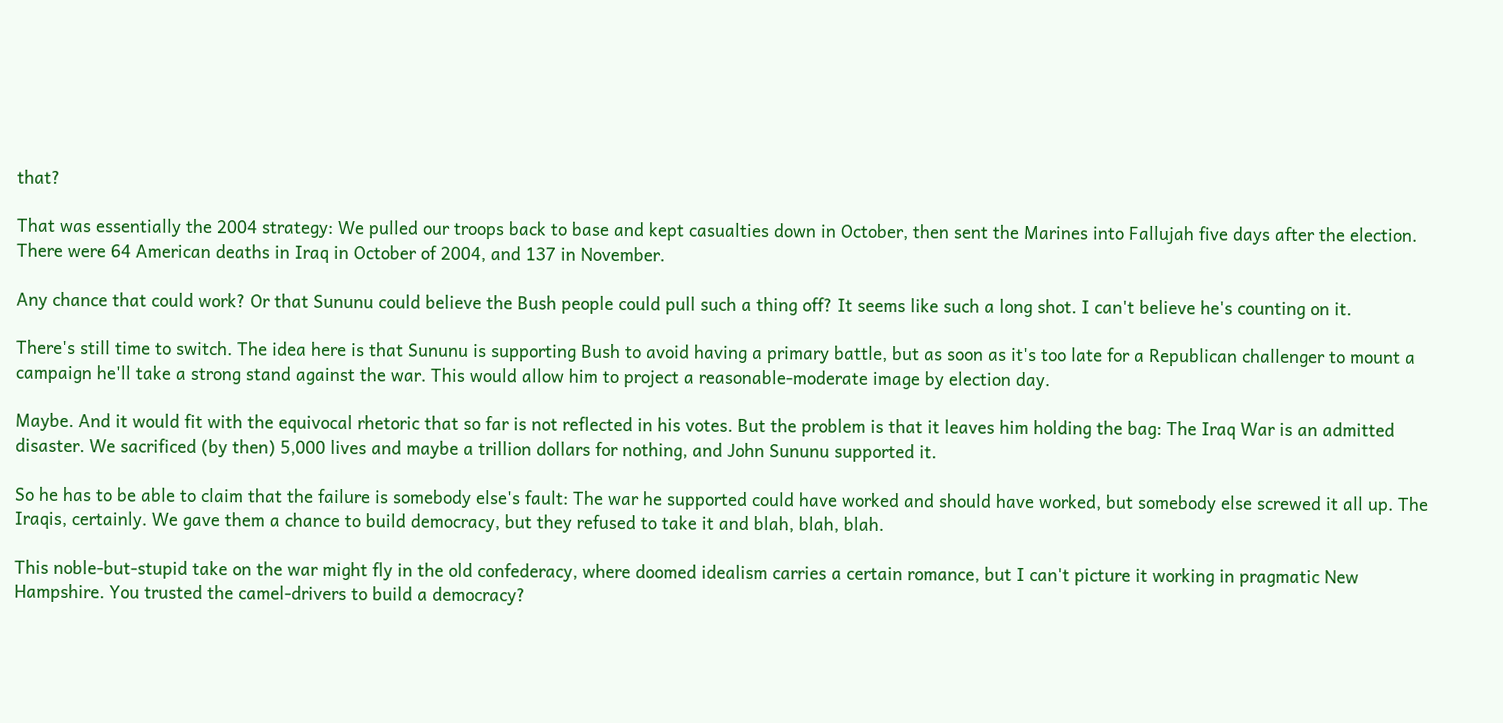that?

That was essentially the 2004 strategy: We pulled our troops back to base and kept casualties down in October, then sent the Marines into Fallujah five days after the election. There were 64 American deaths in Iraq in October of 2004, and 137 in November.

Any chance that could work? Or that Sununu could believe the Bush people could pull such a thing off? It seems like such a long shot. I can't believe he's counting on it.

There's still time to switch. The idea here is that Sununu is supporting Bush to avoid having a primary battle, but as soon as it's too late for a Republican challenger to mount a campaign he'll take a strong stand against the war. This would allow him to project a reasonable-moderate image by election day.

Maybe. And it would fit with the equivocal rhetoric that so far is not reflected in his votes. But the problem is that it leaves him holding the bag: The Iraq War is an admitted disaster. We sacrificed (by then) 5,000 lives and maybe a trillion dollars for nothing, and John Sununu supported it.

So he has to be able to claim that the failure is somebody else's fault: The war he supported could have worked and should have worked, but somebody else screwed it all up. The Iraqis, certainly. We gave them a chance to build democracy, but they refused to take it and blah, blah, blah.

This noble-but-stupid take on the war might fly in the old confederacy, where doomed idealism carries a certain romance, but I can't picture it working in pragmatic New Hampshire. You trusted the camel-drivers to build a democracy?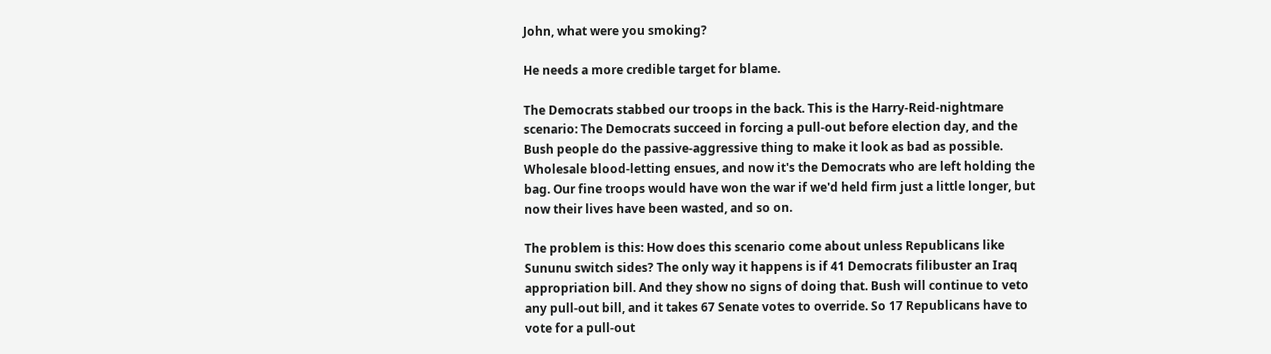John, what were you smoking?

He needs a more credible target for blame.

The Democrats stabbed our troops in the back. This is the Harry-Reid-nightmare scenario: The Democrats succeed in forcing a pull-out before election day, and the Bush people do the passive-aggressive thing to make it look as bad as possible. Wholesale blood-letting ensues, and now it's the Democrats who are left holding the bag. Our fine troops would have won the war if we'd held firm just a little longer, but now their lives have been wasted, and so on.

The problem is this: How does this scenario come about unless Republicans like Sununu switch sides? The only way it happens is if 41 Democrats filibuster an Iraq appropriation bill. And they show no signs of doing that. Bush will continue to veto any pull-out bill, and it takes 67 Senate votes to override. So 17 Republicans have to vote for a pull-out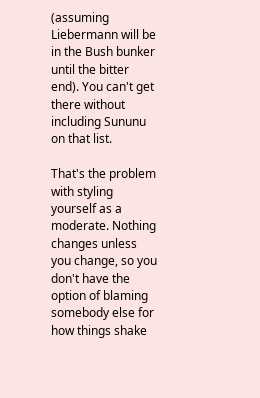(assuming Liebermann will be in the Bush bunker until the bitter end). You can't get there without including Sununu on that list.

That's the problem with styling yourself as a moderate. Nothing changes unless you change, so you don't have the option of blaming somebody else for how things shake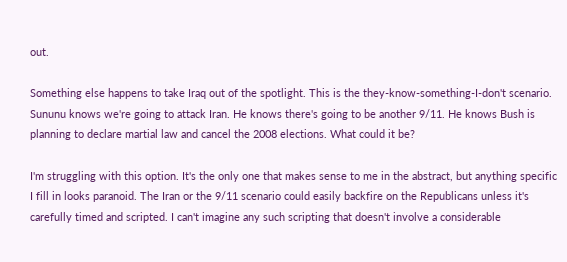out.

Something else happens to take Iraq out of the spotlight. This is the they-know-something-I-don't scenario. Sununu knows we're going to attack Iran. He knows there's going to be another 9/11. He knows Bush is planning to declare martial law and cancel the 2008 elections. What could it be?

I'm struggling with this option. It's the only one that makes sense to me in the abstract, but anything specific I fill in looks paranoid. The Iran or the 9/11 scenario could easily backfire on the Republicans unless it's carefully timed and scripted. I can't imagine any such scripting that doesn't involve a considerable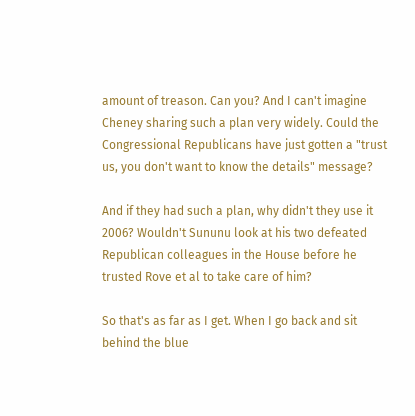amount of treason. Can you? And I can't imagine Cheney sharing such a plan very widely. Could the Congressional Republicans have just gotten a "trust us, you don't want to know the details" message?

And if they had such a plan, why didn't they use it 2006? Wouldn't Sununu look at his two defeated Republican colleagues in the House before he trusted Rove et al to take care of him?

So that's as far as I get. When I go back and sit behind the blue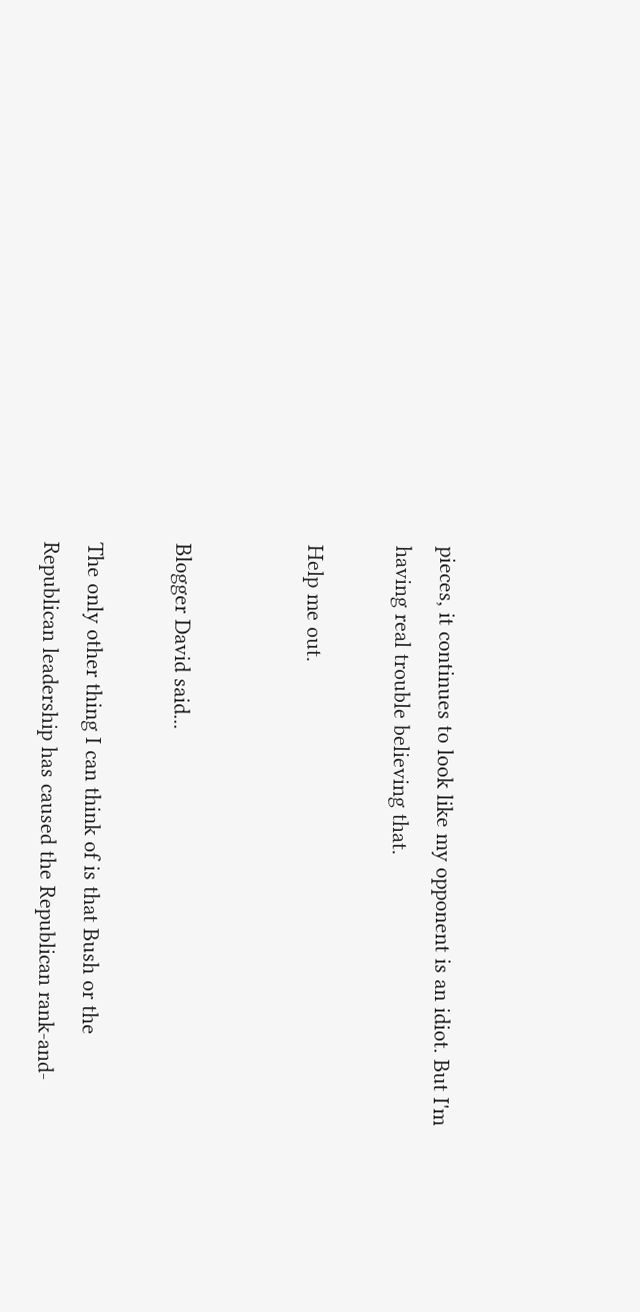pieces, it continues to look like my opponent is an idiot. But I'm having real trouble believing that.

Help me out.


Blogger David said...

The only other thing I can think of is that Bush or the Republican leadership has caused the Republican rank-and-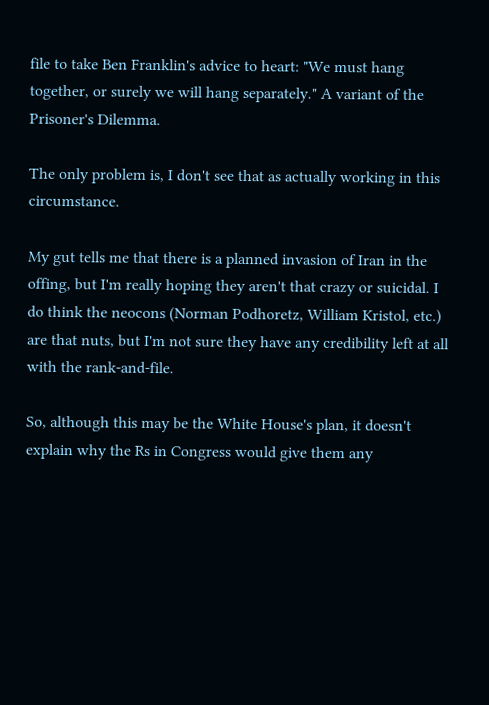file to take Ben Franklin's advice to heart: "We must hang together, or surely we will hang separately." A variant of the Prisoner's Dilemma.

The only problem is, I don't see that as actually working in this circumstance.

My gut tells me that there is a planned invasion of Iran in the offing, but I'm really hoping they aren't that crazy or suicidal. I do think the neocons (Norman Podhoretz, William Kristol, etc.) are that nuts, but I'm not sure they have any credibility left at all with the rank-and-file.

So, although this may be the White House's plan, it doesn't explain why the Rs in Congress would give them any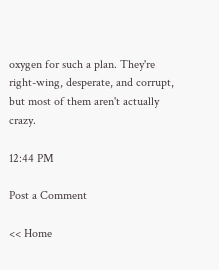oxygen for such a plan. They're right-wing, desperate, and corrupt, but most of them aren't actually crazy.

12:44 PM

Post a Comment

<< Home